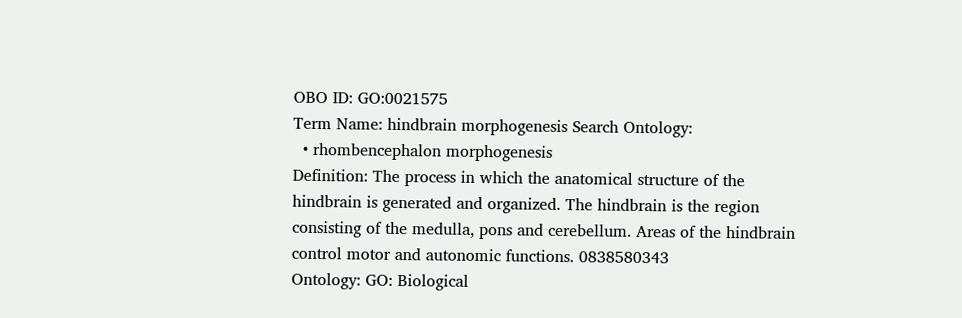OBO ID: GO:0021575
Term Name: hindbrain morphogenesis Search Ontology:
  • rhombencephalon morphogenesis
Definition: The process in which the anatomical structure of the hindbrain is generated and organized. The hindbrain is the region consisting of the medulla, pons and cerebellum. Areas of the hindbrain control motor and autonomic functions. 0838580343
Ontology: GO: Biological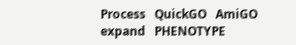Process   QuickGO   AmiGO
expand   PHENOTYPE